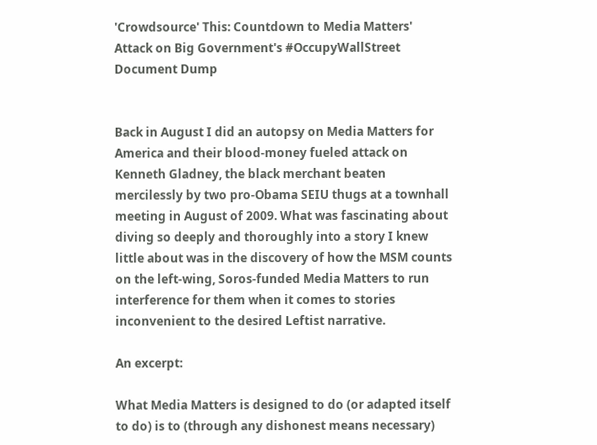'Crowdsource' This: Countdown to Media Matters' Attack on Big Government's #OccupyWallStreet Document Dump


Back in August I did an autopsy on Media Matters for America and their blood-money fueled attack on Kenneth Gladney, the black merchant beaten mercilessly by two pro-Obama SEIU thugs at a townhall meeting in August of 2009. What was fascinating about diving so deeply and thoroughly into a story I knew little about was in the discovery of how the MSM counts on the left-wing, Soros-funded Media Matters to run interference for them when it comes to stories inconvenient to the desired Leftist narrative.

An excerpt:

What Media Matters is designed to do (or adapted itself to do) is to (through any dishonest means necessary)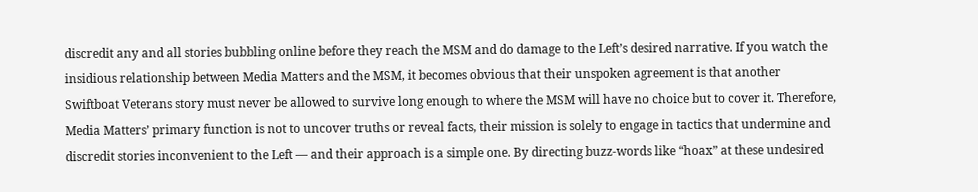discredit any and all stories bubbling online before they reach the MSM and do damage to the Left’s desired narrative. If you watch the insidious relationship between Media Matters and the MSM, it becomes obvious that their unspoken agreement is that another Swiftboat Veterans story must never be allowed to survive long enough to where the MSM will have no choice but to cover it. Therefore, Media Matters’ primary function is not to uncover truths or reveal facts, their mission is solely to engage in tactics that undermine and discredit stories inconvenient to the Left — and their approach is a simple one. By directing buzz-words like “hoax” at these undesired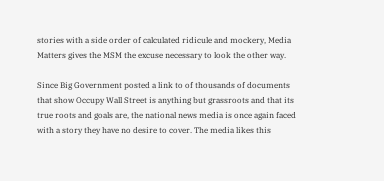stories with a side order of calculated ridicule and mockery, Media Matters gives the MSM the excuse necessary to look the other way.

Since Big Government posted a link to of thousands of documents that show Occupy Wall Street is anything but grassroots and that its true roots and goals are, the national news media is once again faced with a story they have no desire to cover. The media likes this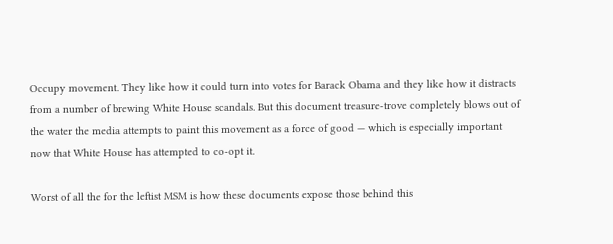Occupy movement. They like how it could turn into votes for Barack Obama and they like how it distracts from a number of brewing White House scandals. But this document treasure-trove completely blows out of the water the media attempts to paint this movement as a force of good — which is especially important now that White House has attempted to co-opt it.

Worst of all the for the leftist MSM is how these documents expose those behind this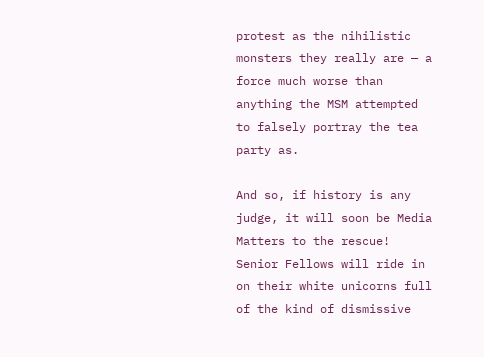protest as the nihilistic monsters they really are — a force much worse than anything the MSM attempted to falsely portray the tea party as.

And so, if history is any judge, it will soon be Media Matters to the rescue! Senior Fellows will ride in on their white unicorns full of the kind of dismissive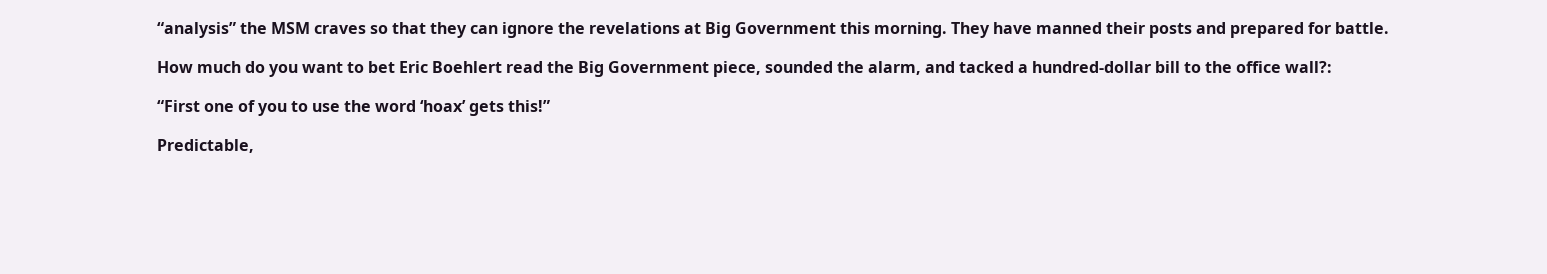“analysis” the MSM craves so that they can ignore the revelations at Big Government this morning. They have manned their posts and prepared for battle.

How much do you want to bet Eric Boehlert read the Big Government piece, sounded the alarm, and tacked a hundred-dollar bill to the office wall?:

“First one of you to use the word ‘hoax’ gets this!”

Predictable,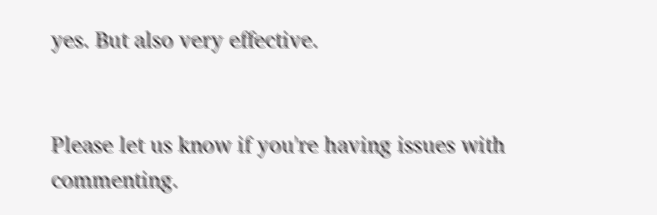yes. But also very effective.


Please let us know if you're having issues with commenting.